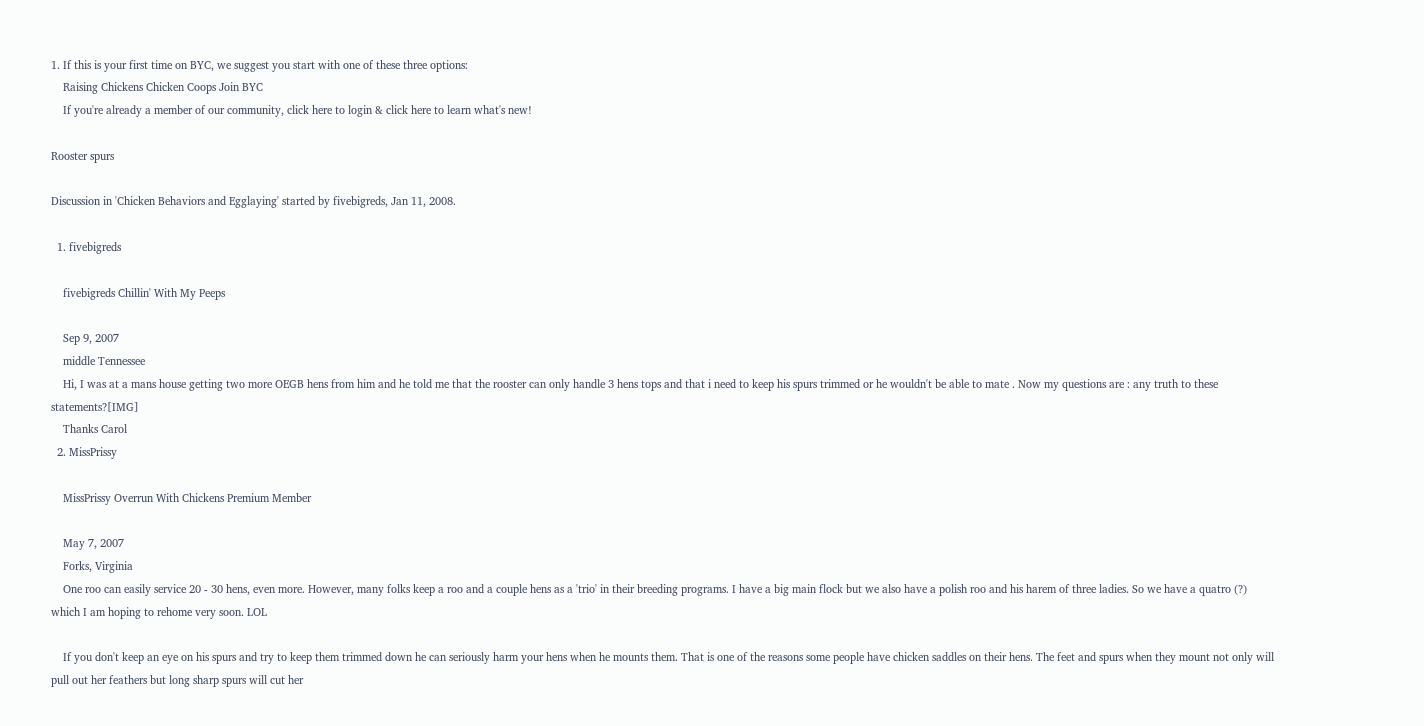1. If this is your first time on BYC, we suggest you start with one of these three options:
    Raising Chickens Chicken Coops Join BYC
    If you're already a member of our community, click here to login & click here to learn what's new!

Rooster spurs

Discussion in 'Chicken Behaviors and Egglaying' started by fivebigreds, Jan 11, 2008.

  1. fivebigreds

    fivebigreds Chillin' With My Peeps

    Sep 9, 2007
    middle Tennessee
    Hi, I was at a mans house getting two more OEGB hens from him and he told me that the rooster can only handle 3 hens tops and that i need to keep his spurs trimmed or he wouldn't be able to mate . Now my questions are : any truth to these statements?[IMG]
    Thanks Carol
  2. MissPrissy

    MissPrissy Overrun With Chickens Premium Member

    May 7, 2007
    Forks, Virginia
    One roo can easily service 20 - 30 hens, even more. However, many folks keep a roo and a couple hens as a 'trio' in their breeding programs. I have a big main flock but we also have a polish roo and his harem of three ladies. So we have a quatro (?) which I am hoping to rehome very soon. LOL

    If you don't keep an eye on his spurs and try to keep them trimmed down he can seriously harm your hens when he mounts them. That is one of the reasons some people have chicken saddles on their hens. The feet and spurs when they mount not only will pull out her feathers but long sharp spurs will cut her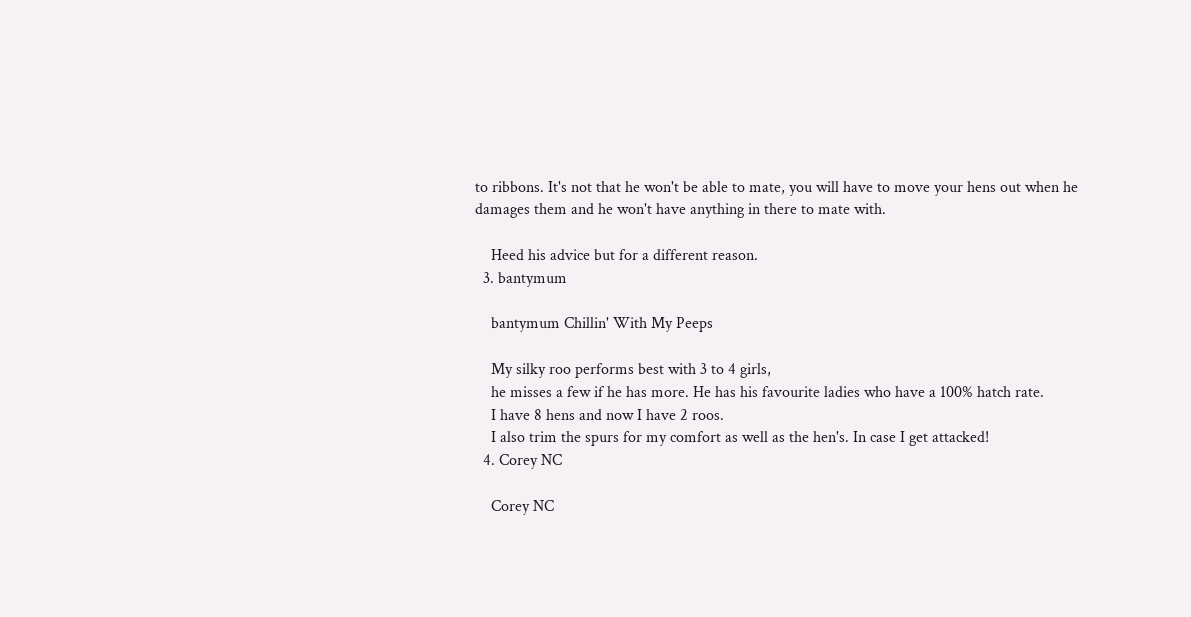to ribbons. It's not that he won't be able to mate, you will have to move your hens out when he damages them and he won't have anything in there to mate with.

    Heed his advice but for a different reason.
  3. bantymum

    bantymum Chillin' With My Peeps

    My silky roo performs best with 3 to 4 girls,
    he misses a few if he has more. He has his favourite ladies who have a 100% hatch rate.
    I have 8 hens and now I have 2 roos.
    I also trim the spurs for my comfort as well as the hen's. In case I get attacked!
  4. Corey NC

    Corey NC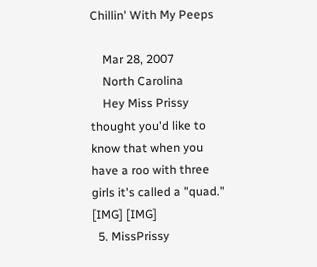Chillin' With My Peeps

    Mar 28, 2007
    North Carolina
    Hey Miss Prissy thought you'd like to know that when you have a roo with three girls it's called a "quad." [IMG] [IMG]
  5. MissPrissy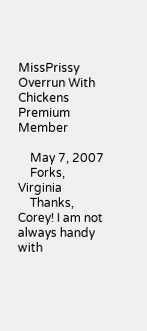MissPrissy Overrun With Chickens Premium Member

    May 7, 2007
    Forks, Virginia
    Thanks, Corey! I am not always handy with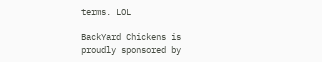terms. LOL

BackYard Chickens is proudly sponsored by